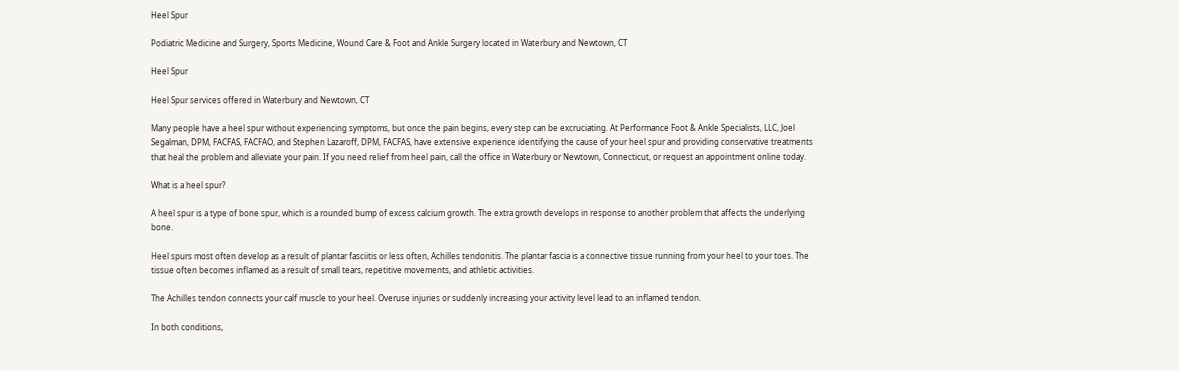Heel Spur

Podiatric Medicine and Surgery, Sports Medicine, Wound Care & Foot and Ankle Surgery located in Waterbury and Newtown, CT

Heel Spur

Heel Spur services offered in Waterbury and Newtown, CT

Many people have a heel spur without experiencing symptoms, but once the pain begins, every step can be excruciating. At Performance Foot & Ankle Specialists, LLC, Joel Segalman, DPM, FACFAS, FACFAO, and Stephen Lazaroff, DPM, FACFAS, have extensive experience identifying the cause of your heel spur and providing conservative treatments that heal the problem and alleviate your pain. If you need relief from heel pain, call the office in Waterbury or Newtown, Connecticut, or request an appointment online today.

What is a heel spur?

A heel spur is a type of bone spur, which is a rounded bump of excess calcium growth. The extra growth develops in response to another problem that affects the underlying bone.

Heel spurs most often develop as a result of plantar fasciitis or less often, Achilles tendonitis. The plantar fascia is a connective tissue running from your heel to your toes. The tissue often becomes inflamed as a result of small tears, repetitive movements, and athletic activities.

The Achilles tendon connects your calf muscle to your heel. Overuse injuries or suddenly increasing your activity level lead to an inflamed tendon.

In both conditions,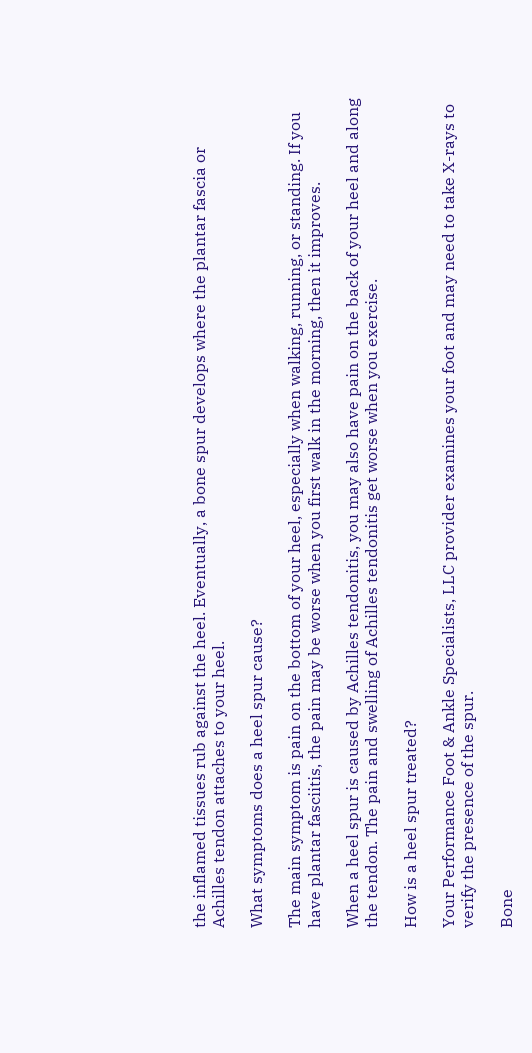the inflamed tissues rub against the heel. Eventually, a bone spur develops where the plantar fascia or Achilles tendon attaches to your heel.

What symptoms does a heel spur cause?

The main symptom is pain on the bottom of your heel, especially when walking, running, or standing. If you have plantar fasciitis, the pain may be worse when you first walk in the morning, then it improves.

When a heel spur is caused by Achilles tendonitis, you may also have pain on the back of your heel and along the tendon. The pain and swelling of Achilles tendonitis get worse when you exercise.

How is a heel spur treated?

Your Performance Foot & Ankle Specialists, LLC provider examines your foot and may need to take X-rays to verify the presence of the spur.

Bone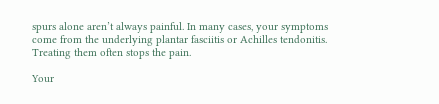spurs alone aren’t always painful. In many cases, your symptoms come from the underlying plantar fasciitis or Achilles tendonitis. Treating them often stops the pain.

Your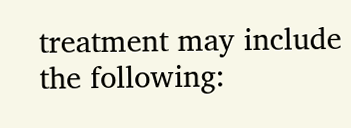treatment may include the following: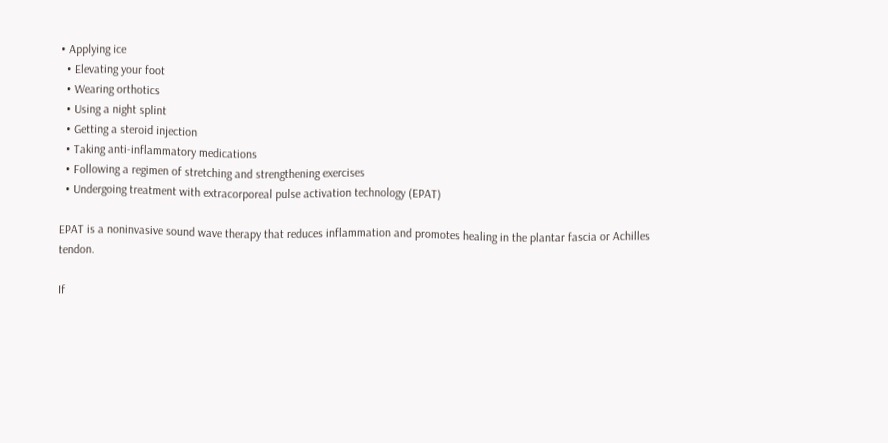• Applying ice
  • Elevating your foot
  • Wearing orthotics
  • Using a night splint
  • Getting a steroid injection
  • Taking anti-inflammatory medications
  • Following a regimen of stretching and strengthening exercises
  • Undergoing treatment with extracorporeal pulse activation technology (EPAT)

EPAT is a noninvasive sound wave therapy that reduces inflammation and promotes healing in the plantar fascia or Achilles tendon.

If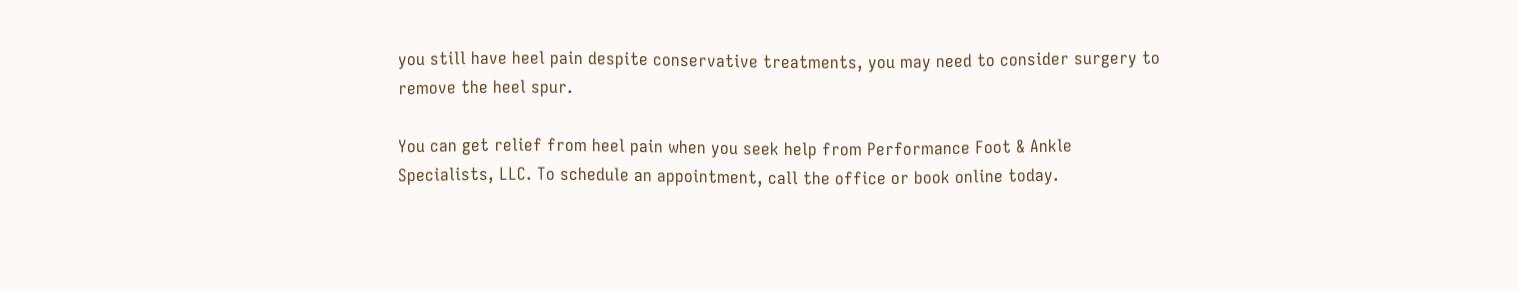you still have heel pain despite conservative treatments, you may need to consider surgery to remove the heel spur.

You can get relief from heel pain when you seek help from Performance Foot & Ankle Specialists, LLC. To schedule an appointment, call the office or book online today.